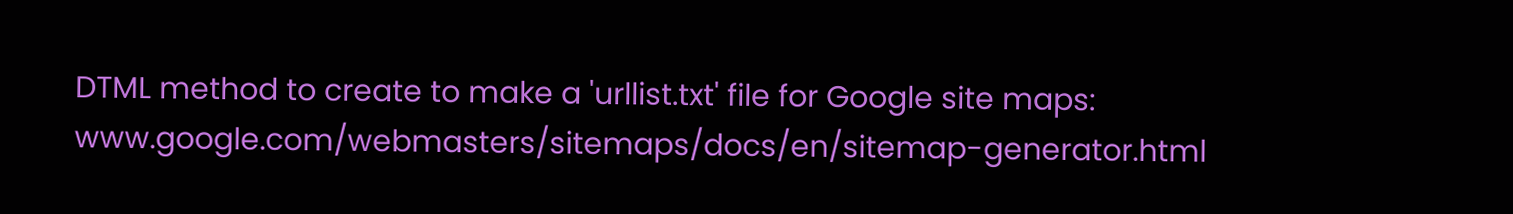DTML method to create to make a 'urllist.txt' file for Google site maps: www.google.com/webmasters/sitemaps/docs/en/sitemap-generator.html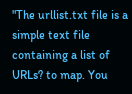"The urllist.txt file is a simple text file containing a list of URLs? to map. You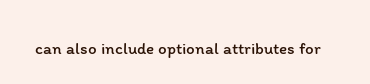can also include optional attributes for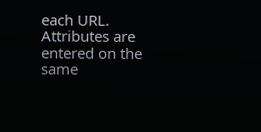each URL. Attributes are entered on the same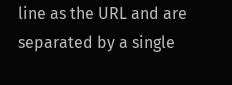line as the URL and are separated by a single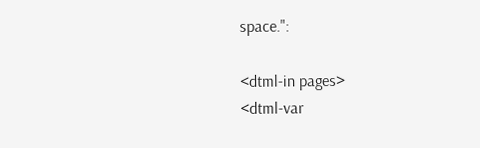space.":

<dtml-in pages>
<dtml-var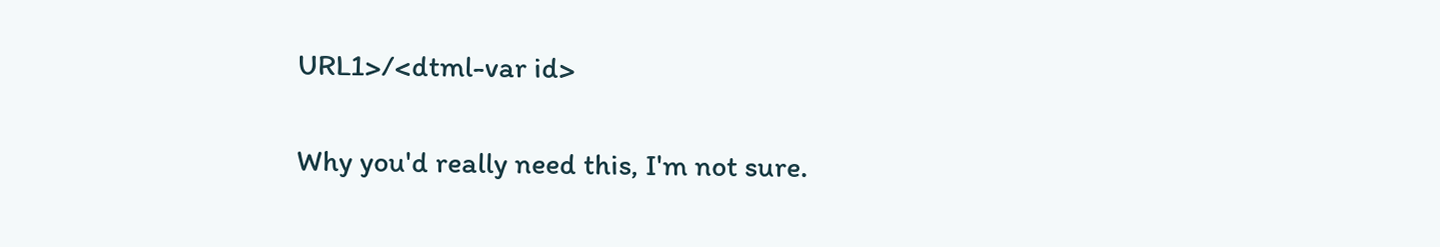URL1>/<dtml-var id>

Why you'd really need this, I'm not sure.